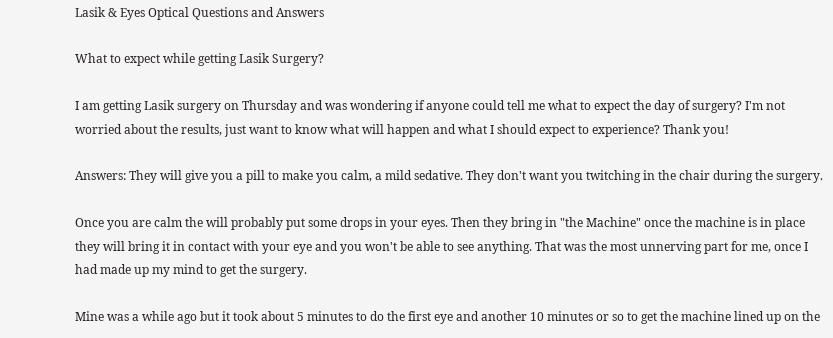Lasik & Eyes Optical Questions and Answers

What to expect while getting Lasik Surgery?

I am getting Lasik surgery on Thursday and was wondering if anyone could tell me what to expect the day of surgery? I'm not worried about the results, just want to know what will happen and what I should expect to experience? Thank you!

Answers: They will give you a pill to make you calm, a mild sedative. They don't want you twitching in the chair during the surgery.

Once you are calm the will probably put some drops in your eyes. Then they bring in "the Machine" once the machine is in place they will bring it in contact with your eye and you won't be able to see anything. That was the most unnerving part for me, once I had made up my mind to get the surgery.

Mine was a while ago but it took about 5 minutes to do the first eye and another 10 minutes or so to get the machine lined up on the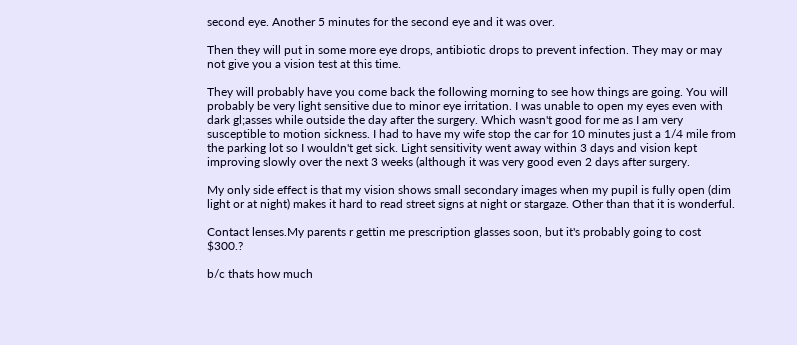second eye. Another 5 minutes for the second eye and it was over.

Then they will put in some more eye drops, antibiotic drops to prevent infection. They may or may not give you a vision test at this time.

They will probably have you come back the following morning to see how things are going. You will probably be very light sensitive due to minor eye irritation. I was unable to open my eyes even with dark gl;asses while outside the day after the surgery. Which wasn't good for me as I am very susceptible to motion sickness. I had to have my wife stop the car for 10 minutes just a 1/4 mile from the parking lot so I wouldn't get sick. Light sensitivity went away within 3 days and vision kept improving slowly over the next 3 weeks (although it was very good even 2 days after surgery.

My only side effect is that my vision shows small secondary images when my pupil is fully open (dim light or at night) makes it hard to read street signs at night or stargaze. Other than that it is wonderful.

Contact lenses.My parents r gettin me prescription glasses soon, but it's probably going to cost $300.?

b/c thats how much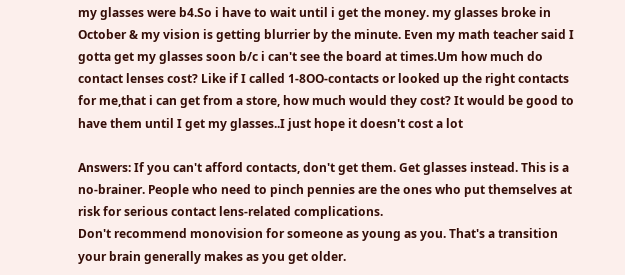my glasses were b4.So i have to wait until i get the money. my glasses broke in October & my vision is getting blurrier by the minute. Even my math teacher said I gotta get my glasses soon b/c i can't see the board at times.Um how much do contact lenses cost? Like if I called 1-8OO-contacts or looked up the right contacts for me,that i can get from a store, how much would they cost? It would be good to have them until I get my glasses..I just hope it doesn't cost a lot

Answers: If you can't afford contacts, don't get them. Get glasses instead. This is a no-brainer. People who need to pinch pennies are the ones who put themselves at risk for serious contact lens-related complications.
Don't recommend monovision for someone as young as you. That's a transition your brain generally makes as you get older.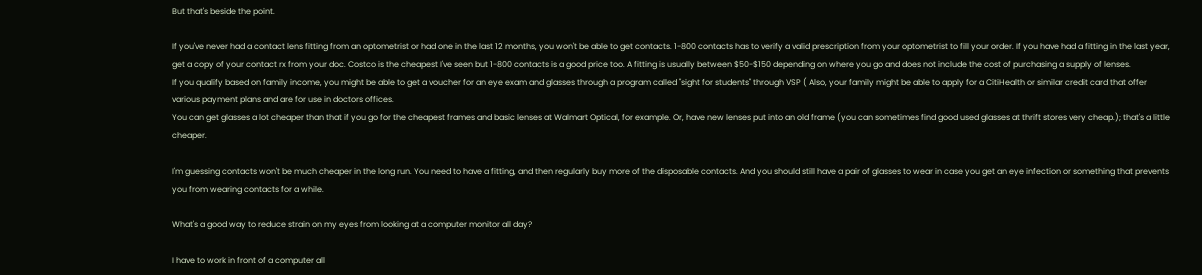But that's beside the point.

If you've never had a contact lens fitting from an optometrist or had one in the last 12 months, you won't be able to get contacts. 1-800 contacts has to verify a valid prescription from your optometrist to fill your order. If you have had a fitting in the last year, get a copy of your contact rx from your doc. Costco is the cheapest I've seen but 1-800 contacts is a good price too. A fitting is usually between $50-$150 depending on where you go and does not include the cost of purchasing a supply of lenses.
If you qualify based on family income, you might be able to get a voucher for an eye exam and glasses through a program called "sight for students" through VSP ( Also, your family might be able to apply for a CitiHealth or similar credit card that offer various payment plans and are for use in doctors offices.
You can get glasses a lot cheaper than that if you go for the cheapest frames and basic lenses at Walmart Optical, for example. Or, have new lenses put into an old frame (you can sometimes find good used glasses at thrift stores very cheap.); that's a little cheaper.

I'm guessing contacts won't be much cheaper in the long run. You need to have a fitting, and then regularly buy more of the disposable contacts. And you should still have a pair of glasses to wear in case you get an eye infection or something that prevents you from wearing contacts for a while.

What's a good way to reduce strain on my eyes from looking at a computer monitor all day?

I have to work in front of a computer all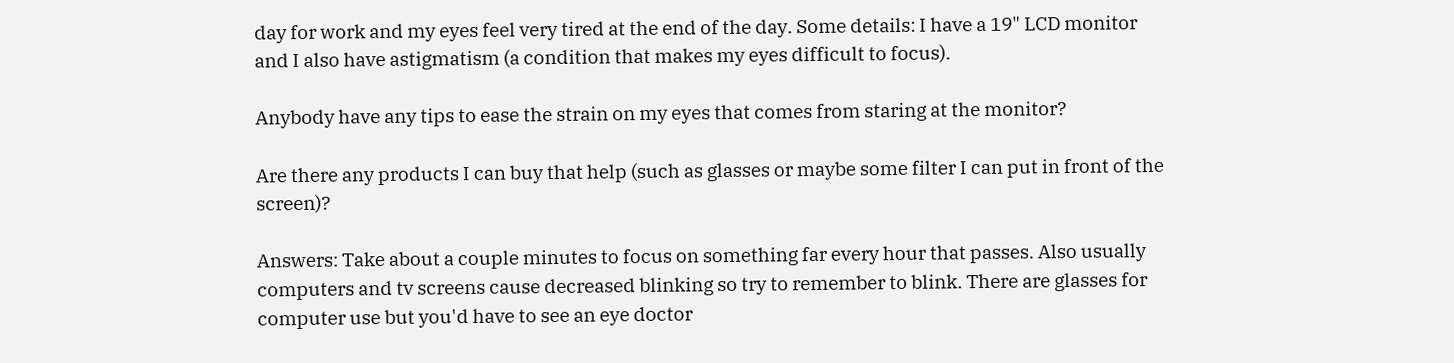day for work and my eyes feel very tired at the end of the day. Some details: I have a 19" LCD monitor and I also have astigmatism (a condition that makes my eyes difficult to focus).

Anybody have any tips to ease the strain on my eyes that comes from staring at the monitor?

Are there any products I can buy that help (such as glasses or maybe some filter I can put in front of the screen)?

Answers: Take about a couple minutes to focus on something far every hour that passes. Also usually computers and tv screens cause decreased blinking so try to remember to blink. There are glasses for computer use but you'd have to see an eye doctor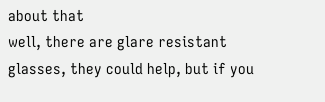about that
well, there are glare resistant glasses, they could help, but if you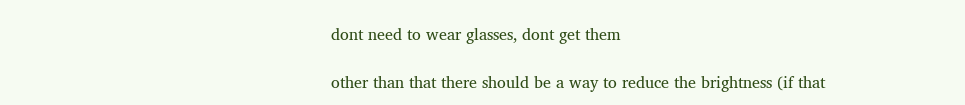dont need to wear glasses, dont get them

other than that there should be a way to reduce the brightness (if that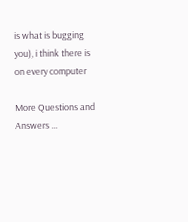is what is bugging you), i think there is on every computer

More Questions and Answers ...